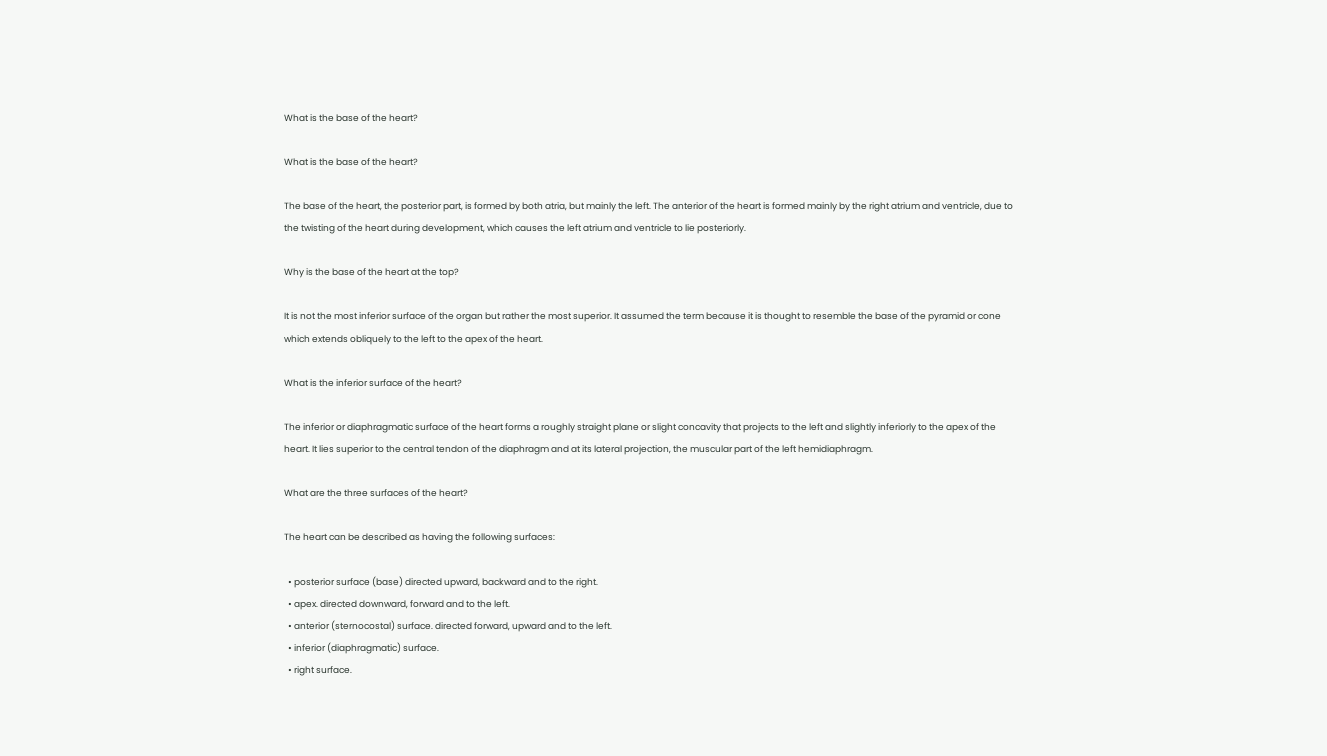What is the base of the heart?

What is the base of the heart?

The base of the heart, the posterior part, is formed by both atria, but mainly the left. The anterior of the heart is formed mainly by the right atrium and ventricle, due to the twisting of the heart during development, which causes the left atrium and ventricle to lie posteriorly.

Why is the base of the heart at the top?

It is not the most inferior surface of the organ but rather the most superior. It assumed the term because it is thought to resemble the base of the pyramid or cone which extends obliquely to the left to the apex of the heart.

What is the inferior surface of the heart?

The inferior or diaphragmatic surface of the heart forms a roughly straight plane or slight concavity that projects to the left and slightly inferiorly to the apex of the heart. It lies superior to the central tendon of the diaphragm and at its lateral projection, the muscular part of the left hemidiaphragm.

What are the three surfaces of the heart?

The heart can be described as having the following surfaces:

  • posterior surface (base) directed upward, backward and to the right.
  • apex. directed downward, forward and to the left.
  • anterior (sternocostal) surface. directed forward, upward and to the left.
  • inferior (diaphragmatic) surface.
  • right surface.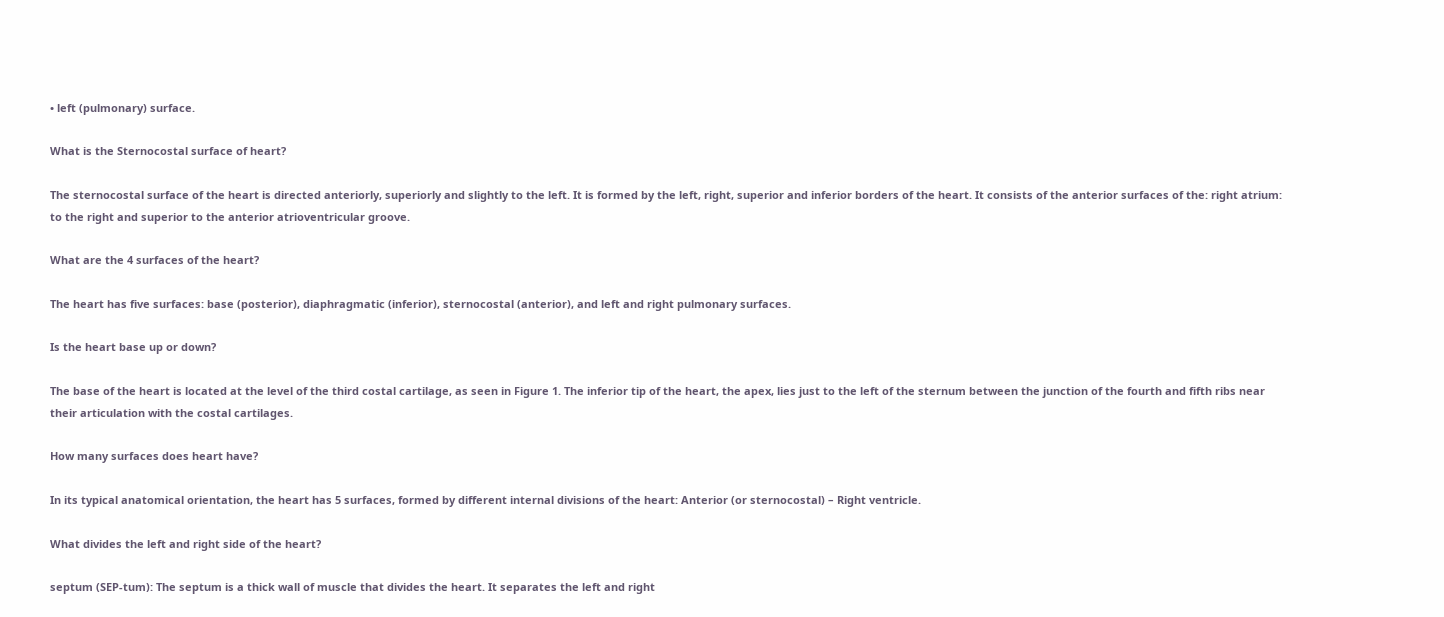• left (pulmonary) surface.

What is the Sternocostal surface of heart?

The sternocostal surface of the heart is directed anteriorly, superiorly and slightly to the left. It is formed by the left, right, superior and inferior borders of the heart. It consists of the anterior surfaces of the: right atrium: to the right and superior to the anterior atrioventricular groove.

What are the 4 surfaces of the heart?

The heart has five surfaces: base (posterior), diaphragmatic (inferior), sternocostal (anterior), and left and right pulmonary surfaces.

Is the heart base up or down?

The base of the heart is located at the level of the third costal cartilage, as seen in Figure 1. The inferior tip of the heart, the apex, lies just to the left of the sternum between the junction of the fourth and fifth ribs near their articulation with the costal cartilages.

How many surfaces does heart have?

In its typical anatomical orientation, the heart has 5 surfaces, formed by different internal divisions of the heart: Anterior (or sternocostal) – Right ventricle.

What divides the left and right side of the heart?

septum (SEP-tum): The septum is a thick wall of muscle that divides the heart. It separates the left and right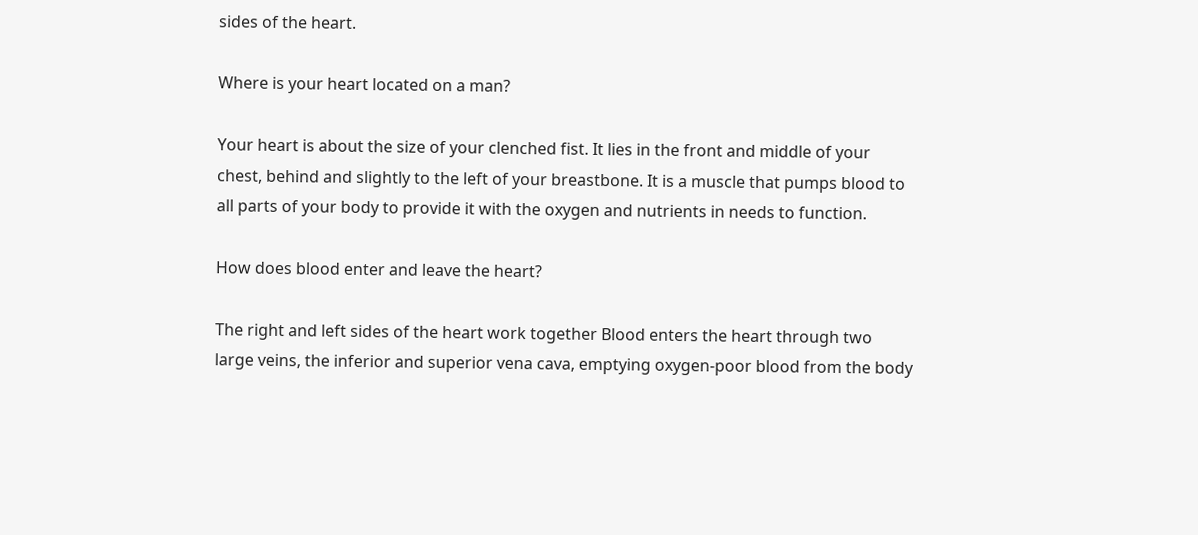sides of the heart.

Where is your heart located on a man?

Your heart is about the size of your clenched fist. It lies in the front and middle of your chest, behind and slightly to the left of your breastbone. It is a muscle that pumps blood to all parts of your body to provide it with the oxygen and nutrients in needs to function.

How does blood enter and leave the heart?

The right and left sides of the heart work together Blood enters the heart through two large veins, the inferior and superior vena cava, emptying oxygen-poor blood from the body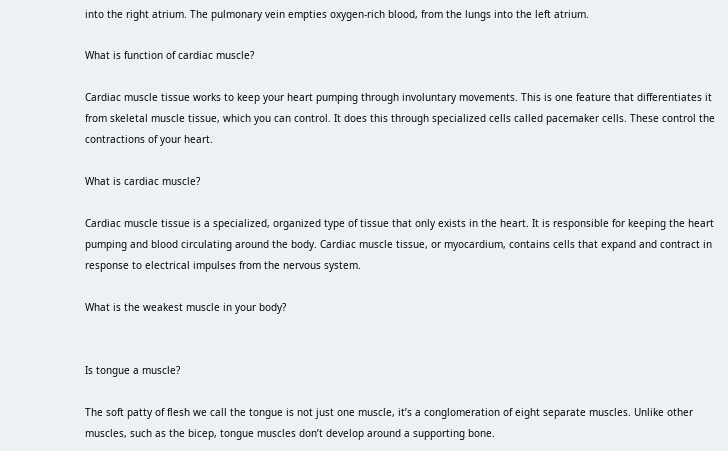into the right atrium. The pulmonary vein empties oxygen-rich blood, from the lungs into the left atrium.

What is function of cardiac muscle?

Cardiac muscle tissue works to keep your heart pumping through involuntary movements. This is one feature that differentiates it from skeletal muscle tissue, which you can control. It does this through specialized cells called pacemaker cells. These control the contractions of your heart.

What is cardiac muscle?

Cardiac muscle tissue is a specialized, organized type of tissue that only exists in the heart. It is responsible for keeping the heart pumping and blood circulating around the body. Cardiac muscle tissue, or myocardium, contains cells that expand and contract in response to electrical impulses from the nervous system.

What is the weakest muscle in your body?


Is tongue a muscle?

The soft patty of flesh we call the tongue is not just one muscle, it’s a conglomeration of eight separate muscles. Unlike other muscles, such as the bicep, tongue muscles don’t develop around a supporting bone.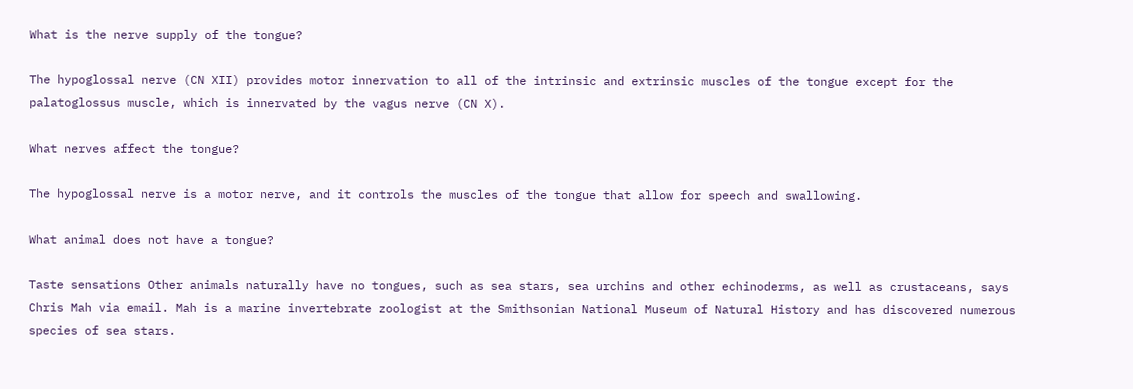What is the nerve supply of the tongue?

The hypoglossal nerve (CN XII) provides motor innervation to all of the intrinsic and extrinsic muscles of the tongue except for the palatoglossus muscle, which is innervated by the vagus nerve (CN X).

What nerves affect the tongue?

The hypoglossal nerve is a motor nerve, and it controls the muscles of the tongue that allow for speech and swallowing.

What animal does not have a tongue?

Taste sensations Other animals naturally have no tongues, such as sea stars, sea urchins and other echinoderms, as well as crustaceans, says Chris Mah via email. Mah is a marine invertebrate zoologist at the Smithsonian National Museum of Natural History and has discovered numerous species of sea stars.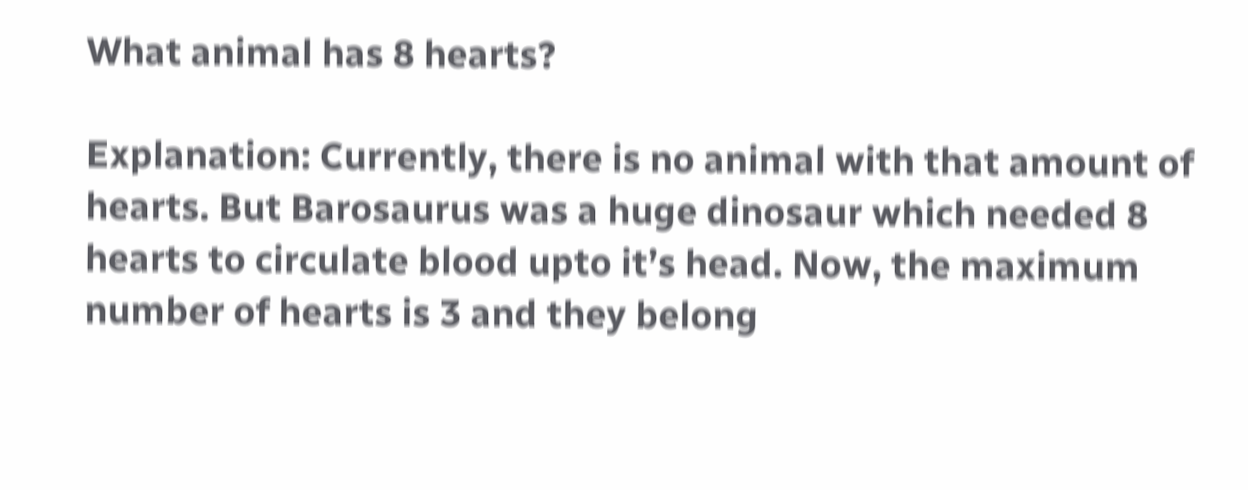What animal has 8 hearts?

Explanation: Currently, there is no animal with that amount of hearts. But Barosaurus was a huge dinosaur which needed 8 hearts to circulate blood upto it’s head. Now, the maximum number of hearts is 3 and they belong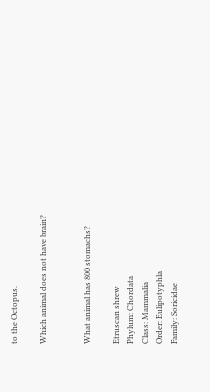to the Octopus.

Which animal does not have brain?


What animal has 800 stomachs?

Etruscan shrew
Phylum: Chordata
Class: Mammalia
Order: Eulipotyphla
Family: Soricidae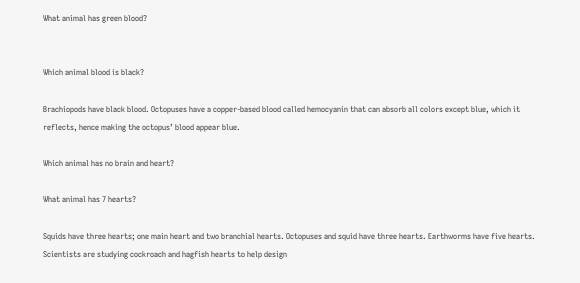What animal has green blood?


Which animal blood is black?

Brachiopods have black blood. Octopuses have a copper-based blood called hemocyanin that can absorb all colors except blue, which it reflects, hence making the octopus’ blood appear blue.

Which animal has no brain and heart?

What animal has 7 hearts?

Squids have three hearts; one main heart and two branchial hearts. Octopuses and squid have three hearts. Earthworms have five hearts. Scientists are studying cockroach and hagfish hearts to help design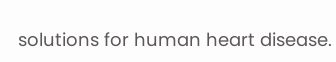solutions for human heart disease.